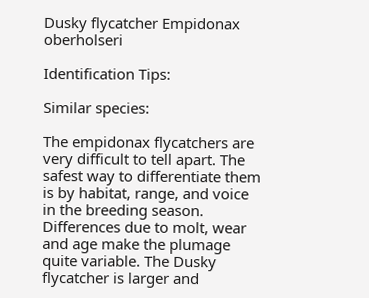Dusky flycatcher Empidonax oberholseri

Identification Tips:

Similar species:

The empidonax flycatchers are very difficult to tell apart. The safest way to differentiate them is by habitat, range, and voice in the breeding season. Differences due to molt, wear and age make the plumage quite variable. The Dusky flycatcher is larger and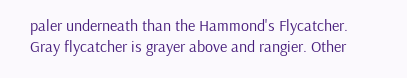paler underneath than the Hammond's Flycatcher. Gray flycatcher is grayer above and rangier. Other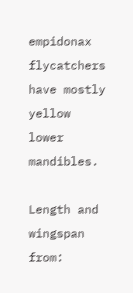empidonax flycatchers have mostly yellow lower mandibles.

Length and wingspan from: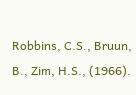Robbins, C.S., Bruun, B., Zim, H.S., (1966).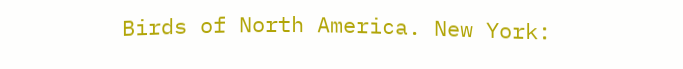Birds of North America. New York: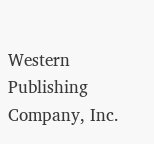Western Publishing Company, Inc.